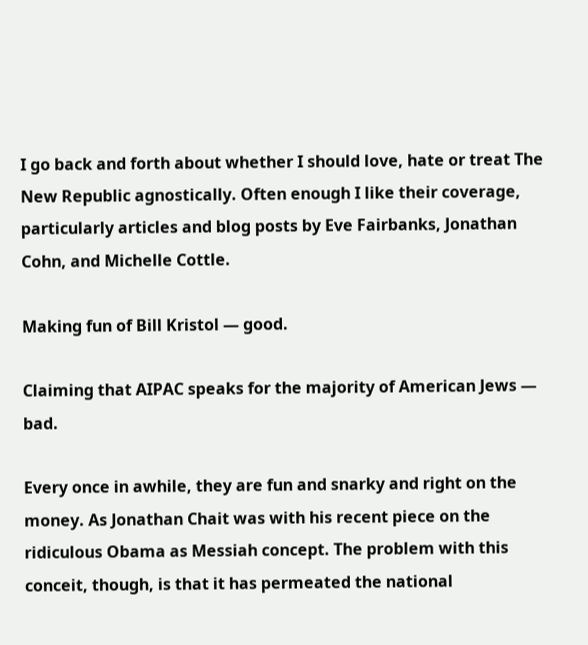I go back and forth about whether I should love, hate or treat The New Republic agnostically. Often enough I like their coverage, particularly articles and blog posts by Eve Fairbanks, Jonathan Cohn, and Michelle Cottle.

Making fun of Bill Kristol — good.

Claiming that AIPAC speaks for the majority of American Jews — bad.

Every once in awhile, they are fun and snarky and right on the money. As Jonathan Chait was with his recent piece on the ridiculous Obama as Messiah concept. The problem with this conceit, though, is that it has permeated the national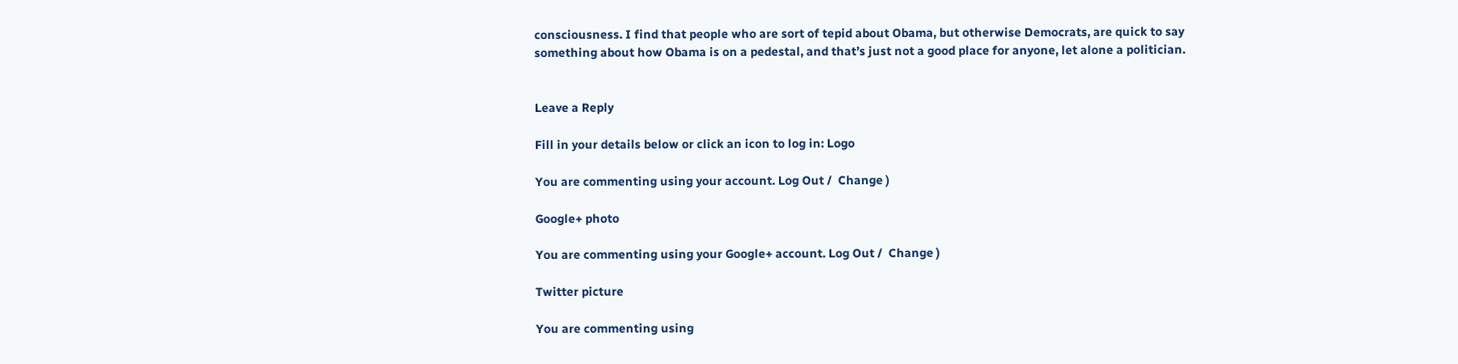consciousness. I find that people who are sort of tepid about Obama, but otherwise Democrats, are quick to say something about how Obama is on a pedestal, and that’s just not a good place for anyone, let alone a politician.


Leave a Reply

Fill in your details below or click an icon to log in: Logo

You are commenting using your account. Log Out /  Change )

Google+ photo

You are commenting using your Google+ account. Log Out /  Change )

Twitter picture

You are commenting using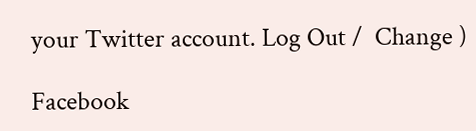your Twitter account. Log Out /  Change )

Facebook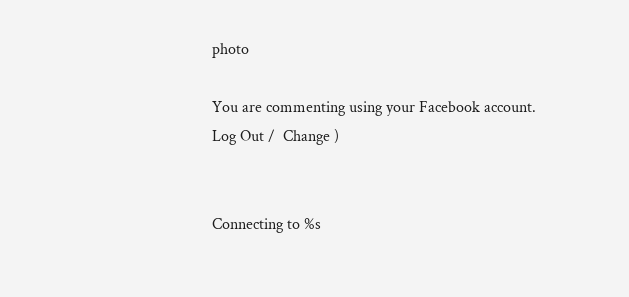photo

You are commenting using your Facebook account. Log Out /  Change )


Connecting to %s